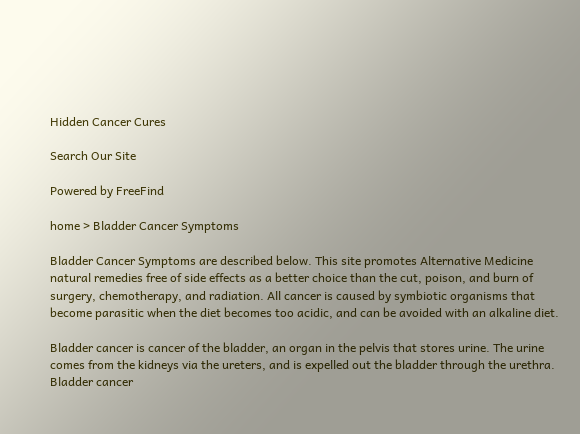Hidden Cancer Cures

Search Our Site

Powered by FreeFind

home > Bladder Cancer Symptoms

Bladder Cancer Symptoms are described below. This site promotes Alternative Medicine natural remedies free of side effects as a better choice than the cut, poison, and burn of surgery, chemotherapy, and radiation. All cancer is caused by symbiotic organisms that become parasitic when the diet becomes too acidic, and can be avoided with an alkaline diet.

Bladder cancer is cancer of the bladder, an organ in the pelvis that stores urine. The urine comes from the kidneys via the ureters, and is expelled out the bladder through the urethra. Bladder cancer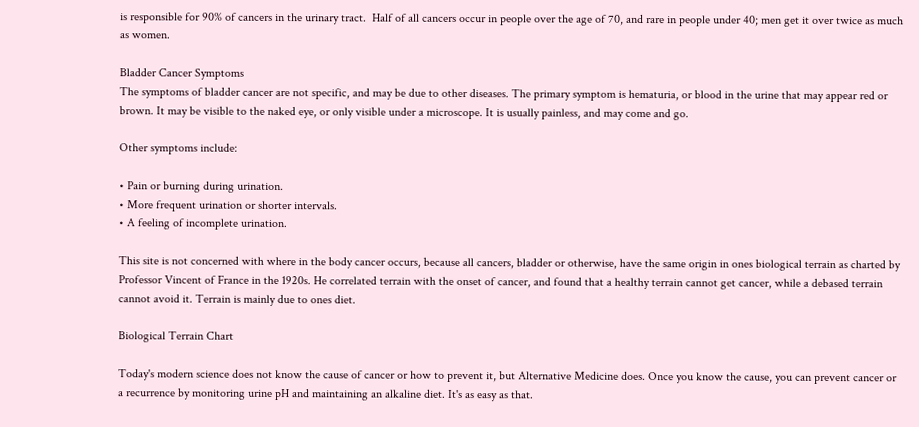is responsible for 90% of cancers in the urinary tract.  Half of all cancers occur in people over the age of 70, and rare in people under 40; men get it over twice as much as women.

Bladder Cancer Symptoms
The symptoms of bladder cancer are not specific, and may be due to other diseases. The primary symptom is hematuria, or blood in the urine that may appear red or brown. It may be visible to the naked eye, or only visible under a microscope. It is usually painless, and may come and go.

Other symptoms include:

• Pain or burning during urination.
• More frequent urination or shorter intervals.
• A feeling of incomplete urination.

This site is not concerned with where in the body cancer occurs, because all cancers, bladder or otherwise, have the same origin in ones biological terrain as charted by Professor Vincent of France in the 1920s. He correlated terrain with the onset of cancer, and found that a healthy terrain cannot get cancer, while a debased terrain cannot avoid it. Terrain is mainly due to ones diet.

Biological Terrain Chart

Today's modern science does not know the cause of cancer or how to prevent it, but Alternative Medicine does. Once you know the cause, you can prevent cancer or a recurrence by monitoring urine pH and maintaining an alkaline diet. It's as easy as that.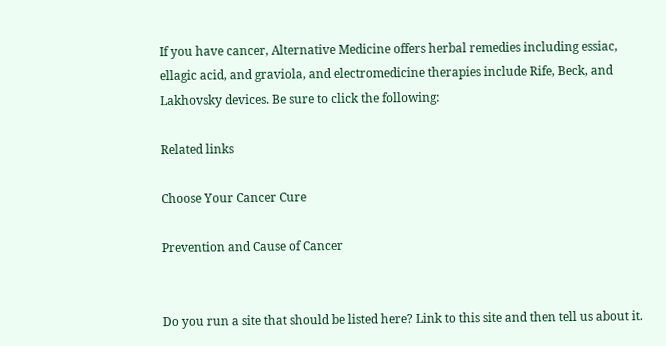If you have cancer, Alternative Medicine offers herbal remedies including essiac, ellagic acid, and graviola, and electromedicine therapies include Rife, Beck, and Lakhovsky devices. Be sure to click the following:

Related links

Choose Your Cancer Cure

Prevention and Cause of Cancer


Do you run a site that should be listed here? Link to this site and then tell us about it.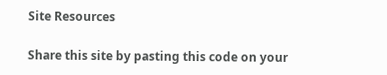Site Resources

Share this site by pasting this code on your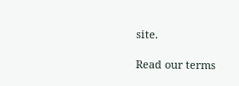site.

Read our terms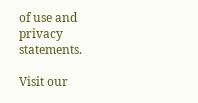of use and privacy statements.

Visit our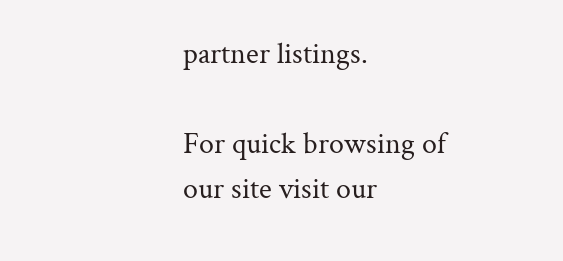partner listings.

For quick browsing of our site visit our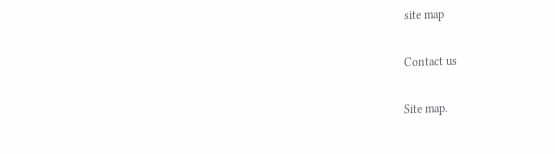site map

Contact us

Site map.